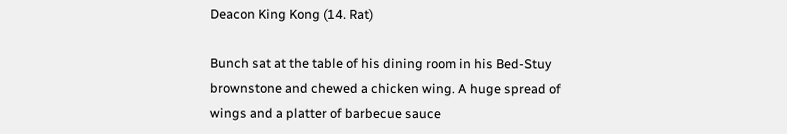Deacon King Kong (14. Rat)

Bunch sat at the table of his dining room in his Bed-Stuy brownstone and chewed a chicken wing. A huge spread of wings and a platter of barbecue sauce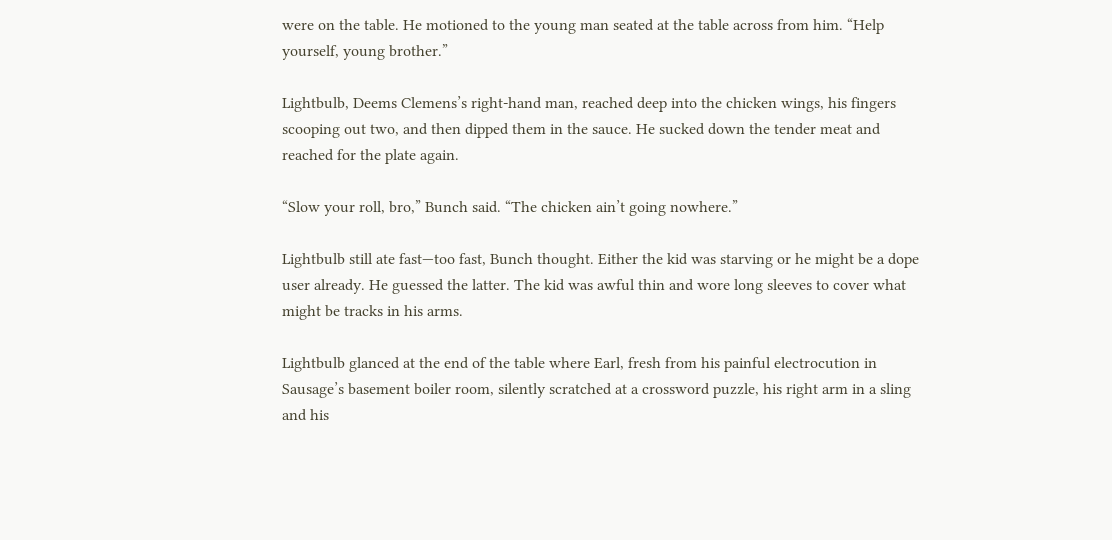were on the table. He motioned to the young man seated at the table across from him. “Help yourself, young brother.”

Lightbulb, Deems Clemens’s right-hand man, reached deep into the chicken wings, his fingers scooping out two, and then dipped them in the sauce. He sucked down the tender meat and reached for the plate again.

“Slow your roll, bro,” Bunch said. “The chicken ain’t going nowhere.”

Lightbulb still ate fast—too fast, Bunch thought. Either the kid was starving or he might be a dope user already. He guessed the latter. The kid was awful thin and wore long sleeves to cover what might be tracks in his arms.

Lightbulb glanced at the end of the table where Earl, fresh from his painful electrocution in Sausage’s basement boiler room, silently scratched at a crossword puzzle, his right arm in a sling and his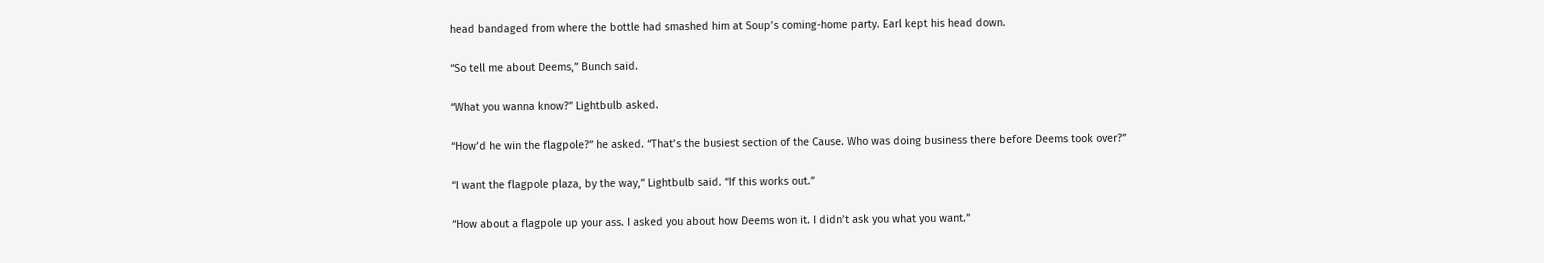head bandaged from where the bottle had smashed him at Soup’s coming-home party. Earl kept his head down.

“So tell me about Deems,” Bunch said.

“What you wanna know?” Lightbulb asked.

“How’d he win the flagpole?” he asked. “That’s the busiest section of the Cause. Who was doing business there before Deems took over?”

“I want the flagpole plaza, by the way,” Lightbulb said. “If this works out.”

“How about a flagpole up your ass. I asked you about how Deems won it. I didn’t ask you what you want.”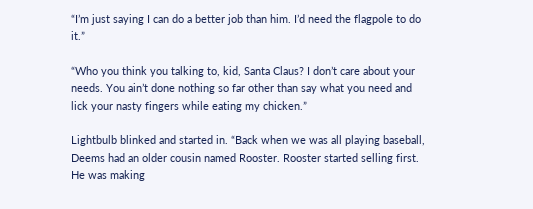“I’m just saying I can do a better job than him. I’d need the flagpole to do it.”

“Who you think you talking to, kid, Santa Claus? I don’t care about your needs. You ain’t done nothing so far other than say what you need and lick your nasty fingers while eating my chicken.”

Lightbulb blinked and started in. “Back when we was all playing baseball, Deems had an older cousin named Rooster. Rooster started selling first. He was making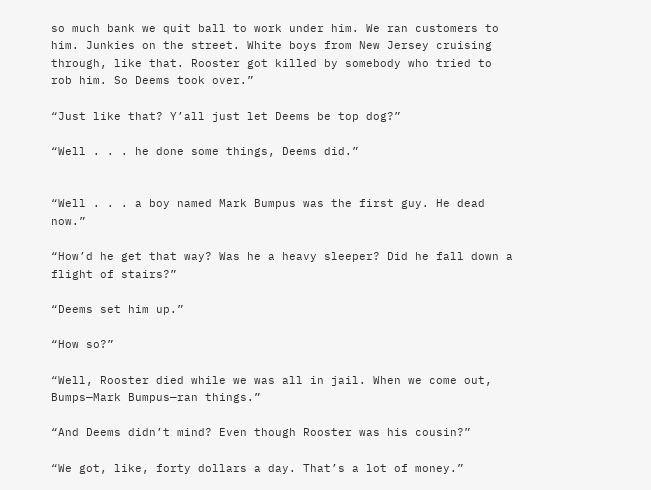so much bank we quit ball to work under him. We ran customers to him. Junkies on the street. White boys from New Jersey cruising through, like that. Rooster got killed by somebody who tried to rob him. So Deems took over.”

“Just like that? Y’all just let Deems be top dog?”

“Well . . . he done some things, Deems did.”


“Well . . . a boy named Mark Bumpus was the first guy. He dead now.”

“How’d he get that way? Was he a heavy sleeper? Did he fall down a flight of stairs?”

“Deems set him up.”

“How so?”

“Well, Rooster died while we was all in jail. When we come out, Bumps—Mark Bumpus—ran things.”

“And Deems didn’t mind? Even though Rooster was his cousin?”

“We got, like, forty dollars a day. That’s a lot of money.”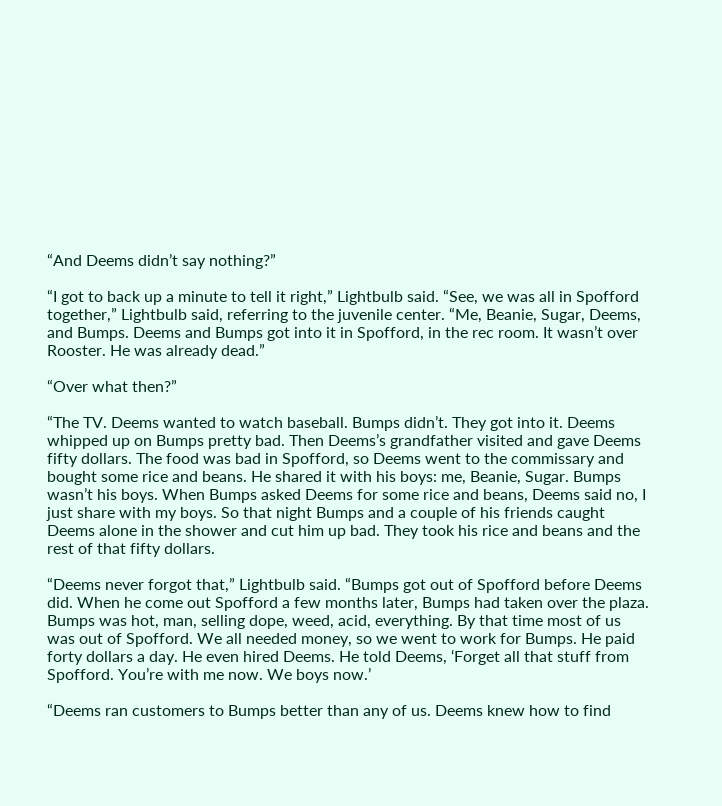“And Deems didn’t say nothing?”

“I got to back up a minute to tell it right,” Lightbulb said. “See, we was all in Spofford together,” Lightbulb said, referring to the juvenile center. “Me, Beanie, Sugar, Deems, and Bumps. Deems and Bumps got into it in Spofford, in the rec room. It wasn’t over Rooster. He was already dead.”

“Over what then?”

“The TV. Deems wanted to watch baseball. Bumps didn’t. They got into it. Deems whipped up on Bumps pretty bad. Then Deems’s grandfather visited and gave Deems fifty dollars. The food was bad in Spofford, so Deems went to the commissary and bought some rice and beans. He shared it with his boys: me, Beanie, Sugar. Bumps wasn’t his boys. When Bumps asked Deems for some rice and beans, Deems said no, I just share with my boys. So that night Bumps and a couple of his friends caught Deems alone in the shower and cut him up bad. They took his rice and beans and the rest of that fifty dollars.

“Deems never forgot that,” Lightbulb said. “Bumps got out of Spofford before Deems did. When he come out Spofford a few months later, Bumps had taken over the plaza. Bumps was hot, man, selling dope, weed, acid, everything. By that time most of us was out of Spofford. We all needed money, so we went to work for Bumps. He paid forty dollars a day. He even hired Deems. He told Deems, ‘Forget all that stuff from Spofford. You’re with me now. We boys now.’

“Deems ran customers to Bumps better than any of us. Deems knew how to find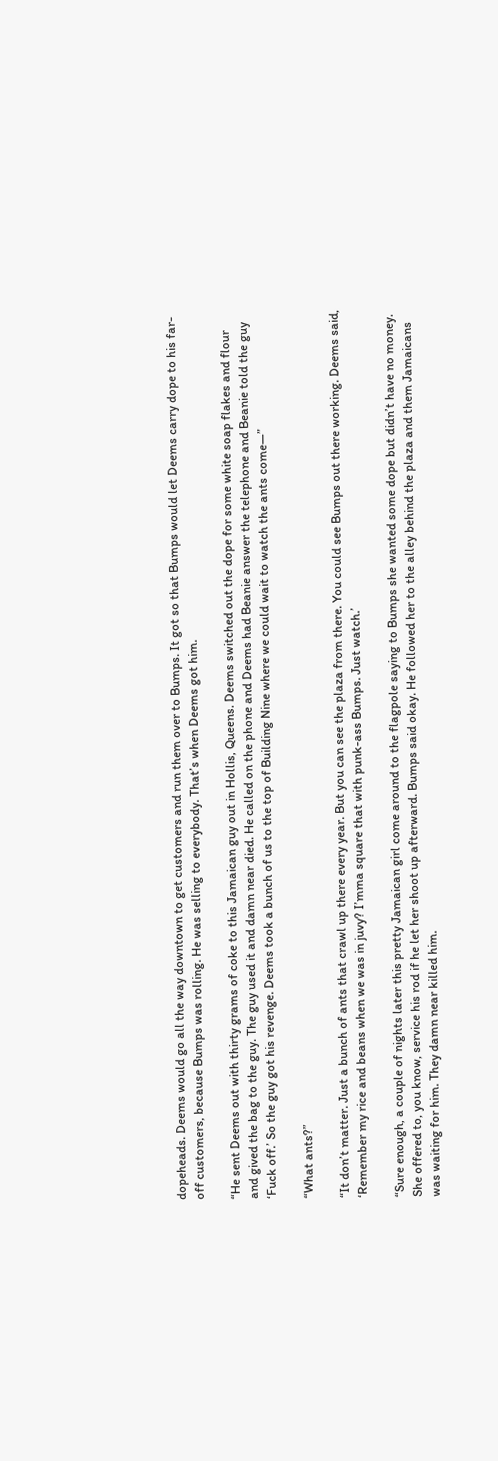dopeheads. Deems would go all the way downtown to get customers and run them over to Bumps. It got so that Bumps would let Deems carry dope to his far-off customers, because Bumps was rolling. He was selling to everybody. That’s when Deems got him.

“He sent Deems out with thirty grams of coke to this Jamaican guy out in Hollis, Queens. Deems switched out the dope for some white soap flakes and flour and gived the bag to the guy. The guy used it and damn near died. He called on the phone and Deems had Beanie answer the telephone and Beanie told the guy ‘Fuck off.’ So the guy got his revenge. Deems took a bunch of us to the top of Building Nine where we could wait to watch the ants come—”

“What ants?”

“It don’t matter. Just a bunch of ants that crawl up there every year. But you can see the plaza from there. You could see Bumps out there working. Deems said, ‘Remember my rice and beans when we was in juvy? I’mma square that with punk-ass Bumps. Just watch.’

“Sure enough, a couple of nights later this pretty Jamaican girl come around to the flagpole saying to Bumps she wanted some dope but didn’t have no money. She offered to, you know, service his rod if he let her shoot up afterward. Bumps said okay. He followed her to the alley behind the plaza and them Jamaicans was waiting for him. They damn near killed him.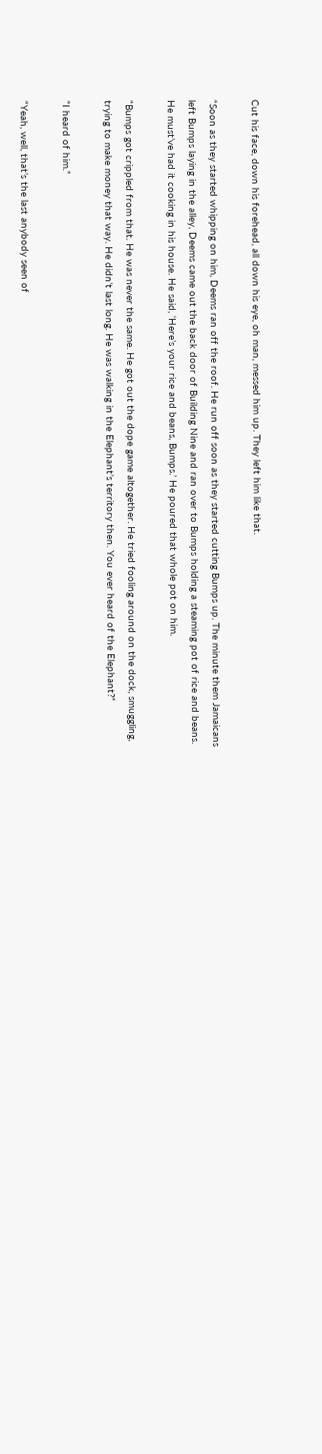Cut his face, down his forehead, all down his eye, oh man, messed him up. They left him like that.

“Soon as they started whipping on him, Deems ran off the roof. He run off soon as they started cutting Bumps up. The minute them Jamaicans left Bumps laying in the alley, Deems came out the back door of Building Nine and ran over to Bumps holding a steaming pot of rice and beans. He must’ve had it cooking in his house. He said, ‘Here’s your rice and beans, Bumps.’ He poured that whole pot on him.

“Bumps got crippled from that. He was never the same. He got out the dope game altogether. He tried fooling around on the dock, smuggling, trying to make money that way. He didn’t last long. He was walking in the Elephant’s territory then. You ever heard of the Elephant?”

“I heard of him.”

“Yeah, well, that’s the last anybody seen of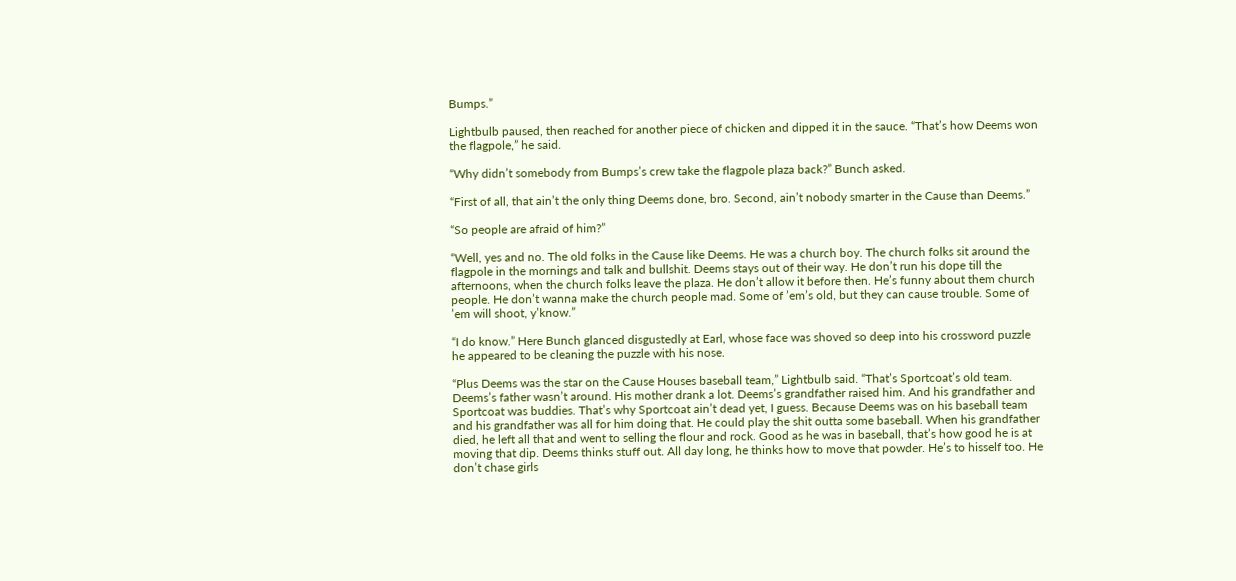Bumps.”

Lightbulb paused, then reached for another piece of chicken and dipped it in the sauce. “That’s how Deems won the flagpole,” he said.

“Why didn’t somebody from Bumps’s crew take the flagpole plaza back?” Bunch asked.

“First of all, that ain’t the only thing Deems done, bro. Second, ain’t nobody smarter in the Cause than Deems.”

“So people are afraid of him?”

“Well, yes and no. The old folks in the Cause like Deems. He was a church boy. The church folks sit around the flagpole in the mornings and talk and bullshit. Deems stays out of their way. He don’t run his dope till the afternoons, when the church folks leave the plaza. He don’t allow it before then. He’s funny about them church people. He don’t wanna make the church people mad. Some of ’em’s old, but they can cause trouble. Some of ’em will shoot, y’know.”

“I do know.” Here Bunch glanced disgustedly at Earl, whose face was shoved so deep into his crossword puzzle he appeared to be cleaning the puzzle with his nose.

“Plus Deems was the star on the Cause Houses baseball team,” Lightbulb said. “That’s Sportcoat’s old team. Deems’s father wasn’t around. His mother drank a lot. Deems’s grandfather raised him. And his grandfather and Sportcoat was buddies. That’s why Sportcoat ain’t dead yet, I guess. Because Deems was on his baseball team and his grandfather was all for him doing that. He could play the shit outta some baseball. When his grandfather died, he left all that and went to selling the flour and rock. Good as he was in baseball, that’s how good he is at moving that dip. Deems thinks stuff out. All day long, he thinks how to move that powder. He’s to hisself too. He don’t chase girls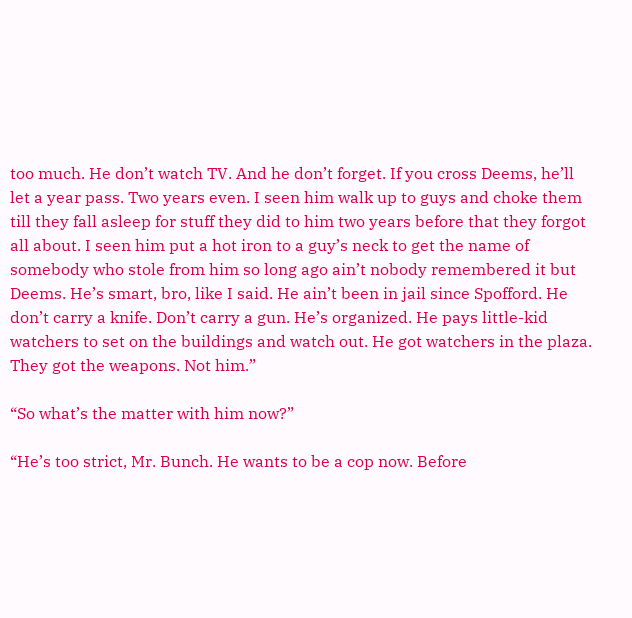too much. He don’t watch TV. And he don’t forget. If you cross Deems, he’ll let a year pass. Two years even. I seen him walk up to guys and choke them till they fall asleep for stuff they did to him two years before that they forgot all about. I seen him put a hot iron to a guy’s neck to get the name of somebody who stole from him so long ago ain’t nobody remembered it but Deems. He’s smart, bro, like I said. He ain’t been in jail since Spofford. He don’t carry a knife. Don’t carry a gun. He’s organized. He pays little-kid watchers to set on the buildings and watch out. He got watchers in the plaza. They got the weapons. Not him.”

“So what’s the matter with him now?”

“He’s too strict, Mr. Bunch. He wants to be a cop now. Before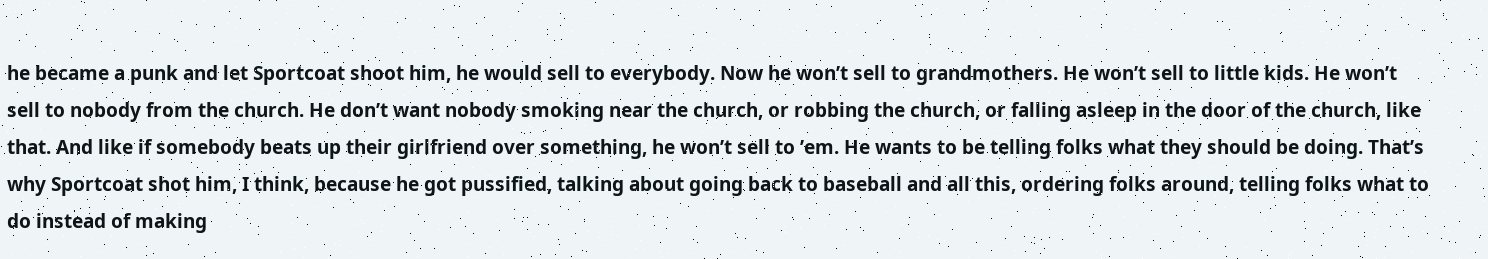he became a punk and let Sportcoat shoot him, he would sell to everybody. Now he won’t sell to grandmothers. He won’t sell to little kids. He won’t sell to nobody from the church. He don’t want nobody smoking near the church, or robbing the church, or falling asleep in the door of the church, like that. And like if somebody beats up their girlfriend over something, he won’t sell to ’em. He wants to be telling folks what they should be doing. That’s why Sportcoat shot him, I think, because he got pussified, talking about going back to baseball and all this, ordering folks around, telling folks what to do instead of making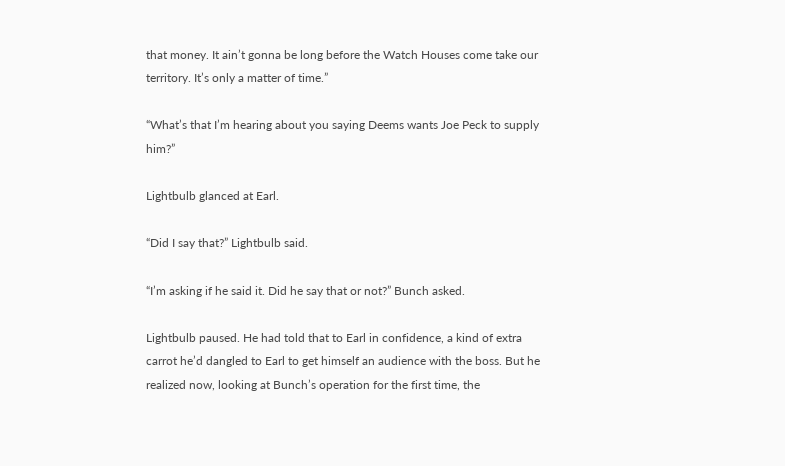that money. It ain’t gonna be long before the Watch Houses come take our territory. It’s only a matter of time.”

“What’s that I’m hearing about you saying Deems wants Joe Peck to supply him?”

Lightbulb glanced at Earl.

“Did I say that?” Lightbulb said.

“I’m asking if he said it. Did he say that or not?” Bunch asked.

Lightbulb paused. He had told that to Earl in confidence, a kind of extra carrot he’d dangled to Earl to get himself an audience with the boss. But he realized now, looking at Bunch’s operation for the first time, the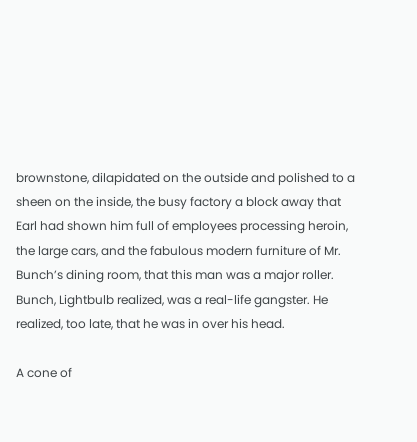brownstone, dilapidated on the outside and polished to a sheen on the inside, the busy factory a block away that Earl had shown him full of employees processing heroin, the large cars, and the fabulous modern furniture of Mr. Bunch’s dining room, that this man was a major roller. Bunch, Lightbulb realized, was a real-life gangster. He realized, too late, that he was in over his head.

A cone of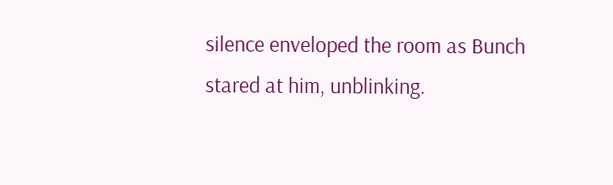silence enveloped the room as Bunch stared at him, unblinking.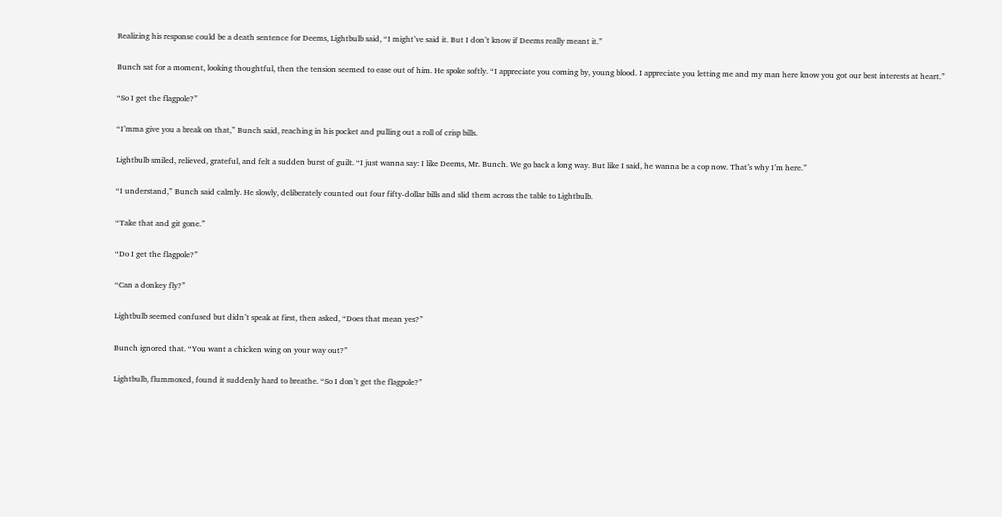Realizing his response could be a death sentence for Deems, Lightbulb said, “I might’ve said it. But I don’t know if Deems really meant it.”

Bunch sat for a moment, looking thoughtful, then the tension seemed to ease out of him. He spoke softly. “I appreciate you coming by, young blood. I appreciate you letting me and my man here know you got our best interests at heart.”

“So I get the flagpole?”

“I’mma give you a break on that,” Bunch said, reaching in his pocket and pulling out a roll of crisp bills.

Lightbulb smiled, relieved, grateful, and felt a sudden burst of guilt. “I just wanna say: I like Deems, Mr. Bunch. We go back a long way. But like I said, he wanna be a cop now. That’s why I’m here.”

“I understand,” Bunch said calmly. He slowly, deliberately counted out four fifty-dollar bills and slid them across the table to Lightbulb.

“Take that and git gone.”

“Do I get the flagpole?”

“Can a donkey fly?”

Lightbulb seemed confused but didn’t speak at first, then asked, “Does that mean yes?”

Bunch ignored that. “You want a chicken wing on your way out?”

Lightbulb, flummoxed, found it suddenly hard to breathe. “So I don’t get the flagpole?”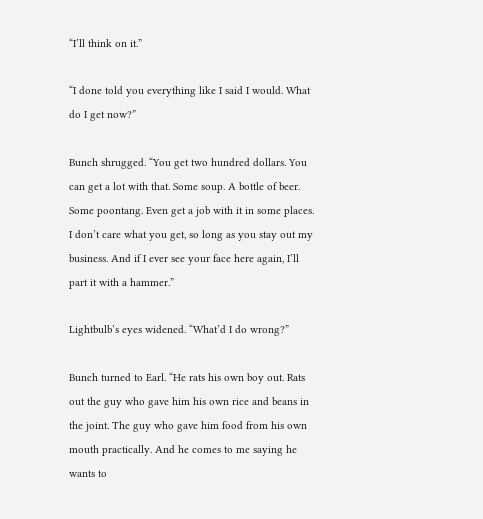“I’ll think on it.”

“I done told you everything like I said I would. What do I get now?”

Bunch shrugged. “You get two hundred dollars. You can get a lot with that. Some soup. A bottle of beer. Some poontang. Even get a job with it in some places. I don’t care what you get, so long as you stay out my business. And if I ever see your face here again, I’ll part it with a hammer.”

Lightbulb’s eyes widened. “What’d I do wrong?”

Bunch turned to Earl. “He rats his own boy out. Rats out the guy who gave him his own rice and beans in the joint. The guy who gave him food from his own mouth practically. And he comes to me saying he wants to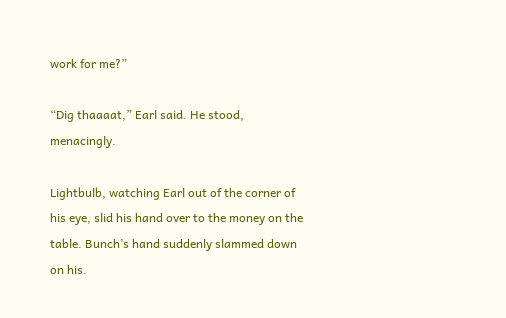work for me?”

“Dig thaaaat,” Earl said. He stood, menacingly.

Lightbulb, watching Earl out of the corner of his eye, slid his hand over to the money on the table. Bunch’s hand suddenly slammed down on his.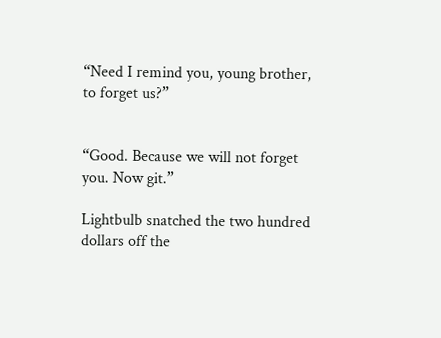“Need I remind you, young brother, to forget us?”


“Good. Because we will not forget you. Now git.”

Lightbulb snatched the two hundred dollars off the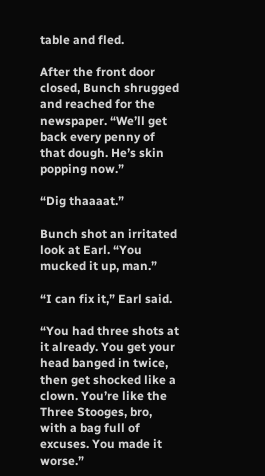table and fled.

After the front door closed, Bunch shrugged and reached for the newspaper. “We’ll get back every penny of that dough. He’s skin popping now.”

“Dig thaaaat.”

Bunch shot an irritated look at Earl. “You mucked it up, man.”

“I can fix it,” Earl said.

“You had three shots at it already. You get your head banged in twice, then get shocked like a clown. You’re like the Three Stooges, bro, with a bag full of excuses. You made it worse.”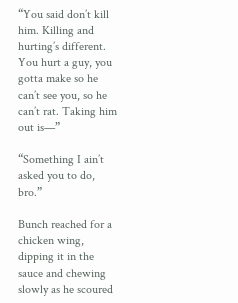“You said don’t kill him. Killing and hurting’s different. You hurt a guy, you gotta make so he can’t see you, so he can’t rat. Taking him out is—”

“Something I ain’t asked you to do, bro.”

Bunch reached for a chicken wing, dipping it in the sauce and chewing slowly as he scoured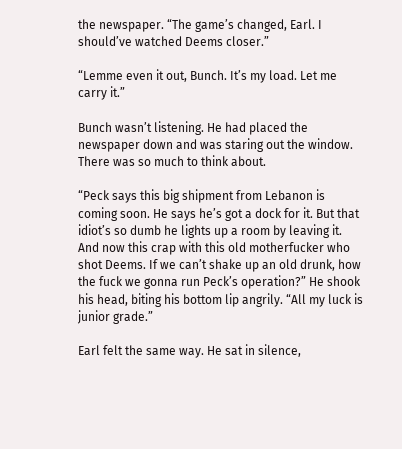the newspaper. “The game’s changed, Earl. I should’ve watched Deems closer.”

“Lemme even it out, Bunch. It’s my load. Let me carry it.”

Bunch wasn’t listening. He had placed the newspaper down and was staring out the window. There was so much to think about.

“Peck says this big shipment from Lebanon is coming soon. He says he’s got a dock for it. But that idiot’s so dumb he lights up a room by leaving it. And now this crap with this old motherfucker who shot Deems. If we can’t shake up an old drunk, how the fuck we gonna run Peck’s operation?” He shook his head, biting his bottom lip angrily. “All my luck is junior grade.”

Earl felt the same way. He sat in silence,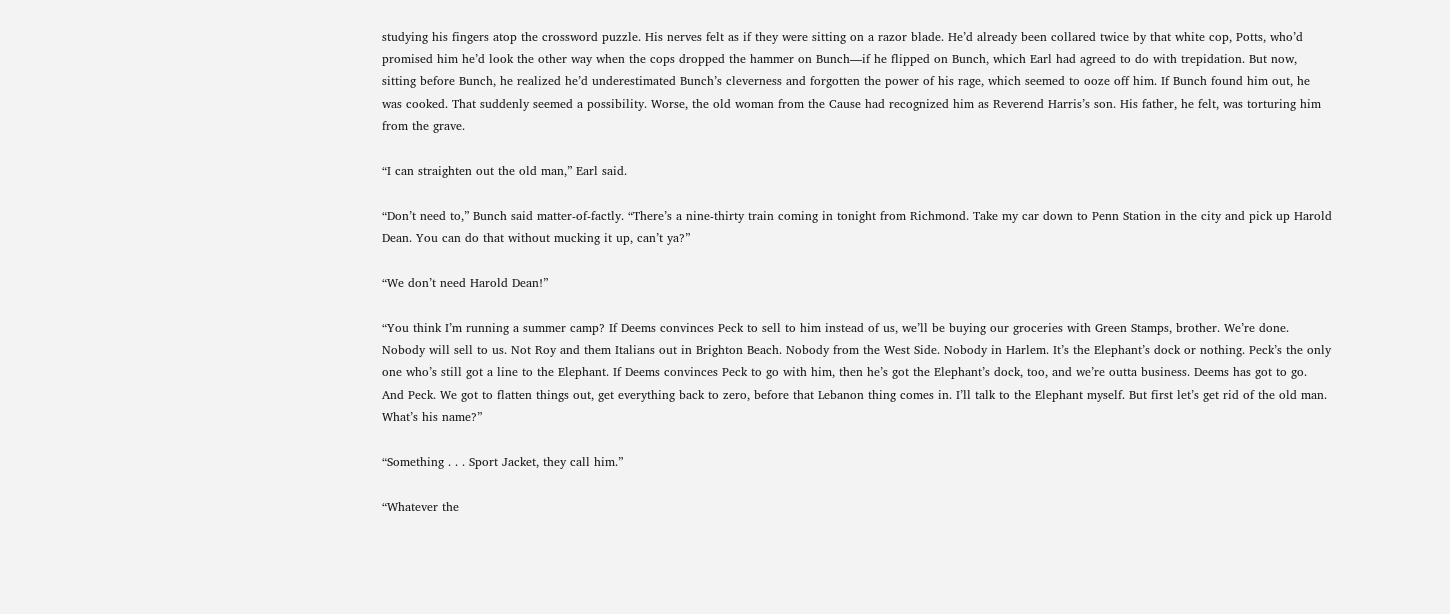studying his fingers atop the crossword puzzle. His nerves felt as if they were sitting on a razor blade. He’d already been collared twice by that white cop, Potts, who’d promised him he’d look the other way when the cops dropped the hammer on Bunch—if he flipped on Bunch, which Earl had agreed to do with trepidation. But now, sitting before Bunch, he realized he’d underestimated Bunch’s cleverness and forgotten the power of his rage, which seemed to ooze off him. If Bunch found him out, he was cooked. That suddenly seemed a possibility. Worse, the old woman from the Cause had recognized him as Reverend Harris’s son. His father, he felt, was torturing him from the grave.

“I can straighten out the old man,” Earl said.

“Don’t need to,” Bunch said matter-of-factly. “There’s a nine-thirty train coming in tonight from Richmond. Take my car down to Penn Station in the city and pick up Harold Dean. You can do that without mucking it up, can’t ya?”

“We don’t need Harold Dean!”

“You think I’m running a summer camp? If Deems convinces Peck to sell to him instead of us, we’ll be buying our groceries with Green Stamps, brother. We’re done. Nobody will sell to us. Not Roy and them Italians out in Brighton Beach. Nobody from the West Side. Nobody in Harlem. It’s the Elephant’s dock or nothing. Peck’s the only one who’s still got a line to the Elephant. If Deems convinces Peck to go with him, then he’s got the Elephant’s dock, too, and we’re outta business. Deems has got to go. And Peck. We got to flatten things out, get everything back to zero, before that Lebanon thing comes in. I’ll talk to the Elephant myself. But first let’s get rid of the old man. What’s his name?”

“Something . . . Sport Jacket, they call him.”

“Whatever the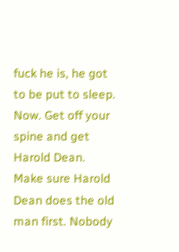fuck he is, he got to be put to sleep. Now. Get off your spine and get Harold Dean. Make sure Harold Dean does the old man first. Nobody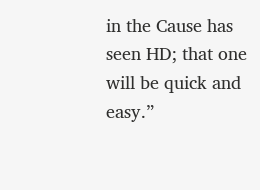in the Cause has seen HD; that one will be quick and easy.”